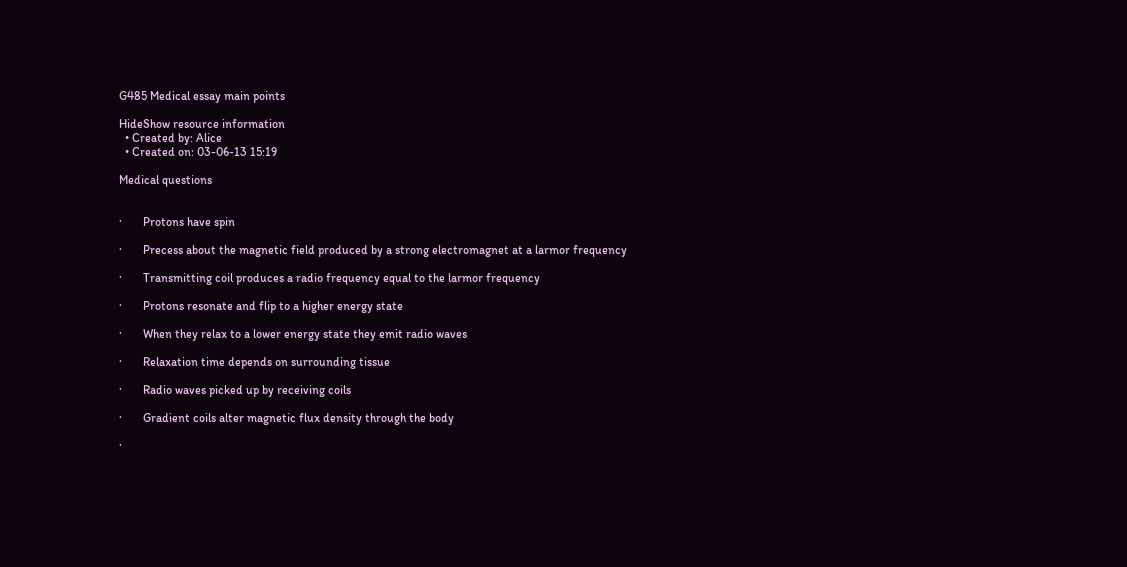G485 Medical essay main points

HideShow resource information
  • Created by: Alice
  • Created on: 03-06-13 15:19

Medical questions


·       Protons have spin

·       Precess about the magnetic field produced by a strong electromagnet at a larmor frequency

·       Transmitting coil produces a radio frequency equal to the larmor frequency

·       Protons resonate and flip to a higher energy state

·       When they relax to a lower energy state they emit radio waves

·       Relaxation time depends on surrounding tissue

·       Radio waves picked up by receiving coils

·       Gradient coils alter magnetic flux density through the body

·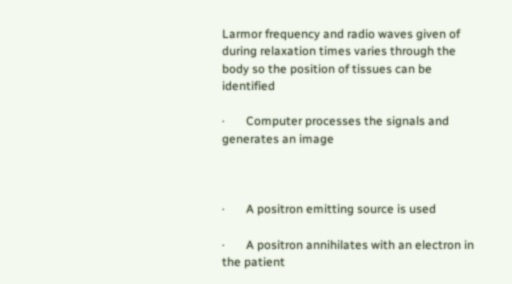Larmor frequency and radio waves given of during relaxation times varies through the body so the position of tissues can be identified

·       Computer processes the signals and generates an image



·       A positron emitting source is used

·       A positron annihilates with an electron in the patient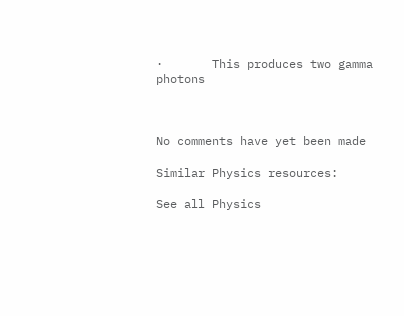·       This produces two gamma photons



No comments have yet been made

Similar Physics resources:

See all Physics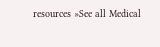resources »See all Medical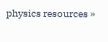physics resources »